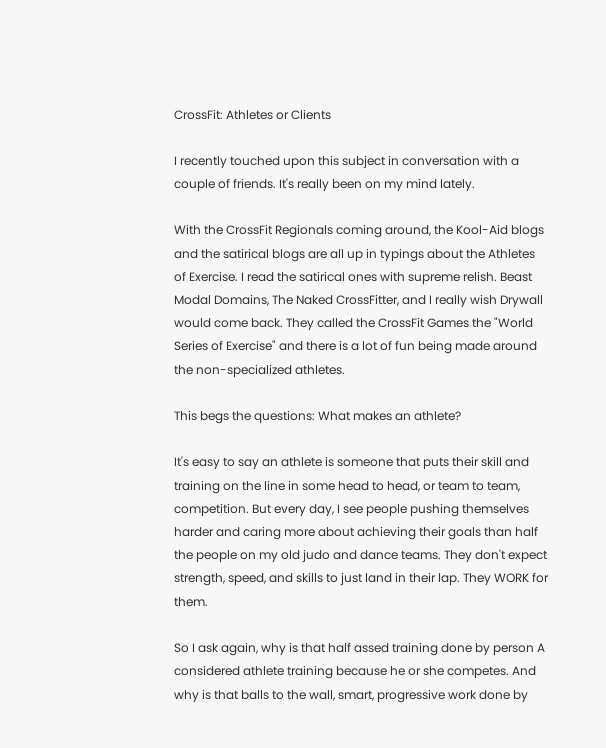CrossFit: Athletes or Clients

I recently touched upon this subject in conversation with a couple of friends. It's really been on my mind lately.

With the CrossFit Regionals coming around, the Kool-Aid blogs and the satirical blogs are all up in typings about the Athletes of Exercise. I read the satirical ones with supreme relish. Beast Modal Domains, The Naked CrossFitter, and I really wish Drywall would come back. They called the CrossFit Games the "World Series of Exercise" and there is a lot of fun being made around the non-specialized athletes.

This begs the questions: What makes an athlete?

It's easy to say an athlete is someone that puts their skill and training on the line in some head to head, or team to team, competition. But every day, I see people pushing themselves harder and caring more about achieving their goals than half the people on my old judo and dance teams. They don't expect strength, speed, and skills to just land in their lap. They WORK for them.

So I ask again, why is that half assed training done by person A considered athlete training because he or she competes. And why is that balls to the wall, smart, progressive work done by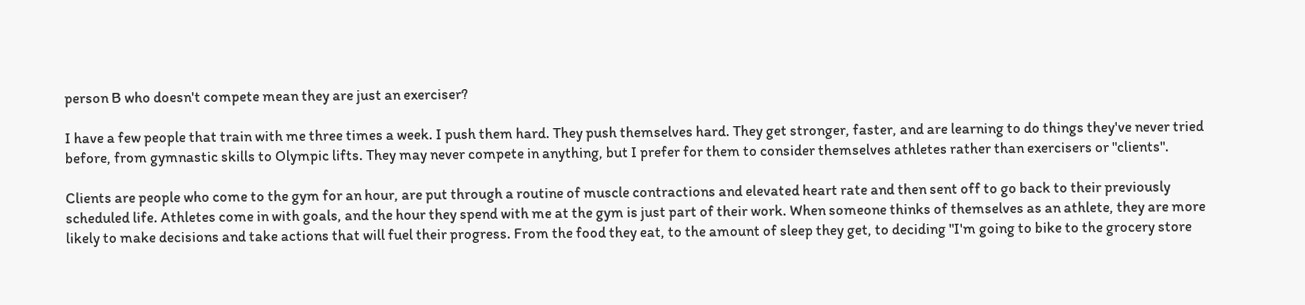person B who doesn't compete mean they are just an exerciser?

I have a few people that train with me three times a week. I push them hard. They push themselves hard. They get stronger, faster, and are learning to do things they've never tried before, from gymnastic skills to Olympic lifts. They may never compete in anything, but I prefer for them to consider themselves athletes rather than exercisers or "clients".

Clients are people who come to the gym for an hour, are put through a routine of muscle contractions and elevated heart rate and then sent off to go back to their previously scheduled life. Athletes come in with goals, and the hour they spend with me at the gym is just part of their work. When someone thinks of themselves as an athlete, they are more likely to make decisions and take actions that will fuel their progress. From the food they eat, to the amount of sleep they get, to deciding "I'm going to bike to the grocery store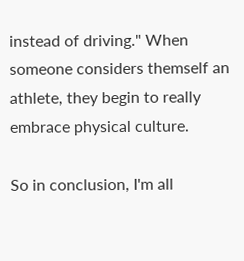instead of driving." When someone considers themself an athlete, they begin to really embrace physical culture.

So in conclusion, I'm all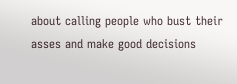about calling people who bust their asses and make good decisions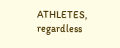ATHLETES,  regardless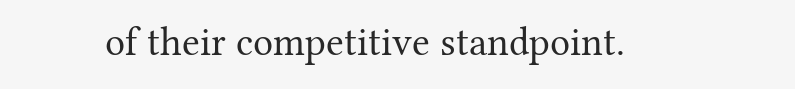of their competitive standpoint.